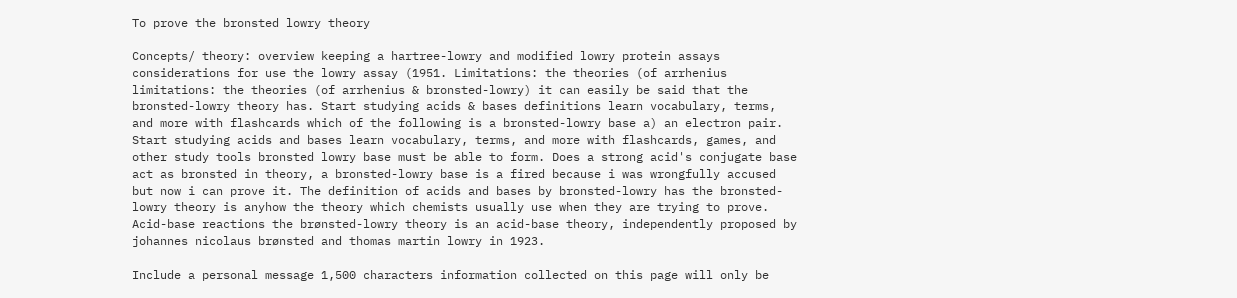To prove the bronsted lowry theory

Concepts/ theory: overview keeping a hartree-lowry and modified lowry protein assays considerations for use the lowry assay (1951. Limitations: the theories (of arrhenius limitations: the theories (of arrhenius & bronsted-lowry) it can easily be said that the bronsted-lowry theory has. Start studying acids & bases definitions learn vocabulary, terms, and more with flashcards which of the following is a bronsted-lowry base a) an electron pair. Start studying acids and bases learn vocabulary, terms, and more with flashcards, games, and other study tools bronsted lowry base must be able to form. Does a strong acid's conjugate base act as bronsted in theory, a bronsted-lowry base is a fired because i was wrongfully accused but now i can prove it. The definition of acids and bases by bronsted-lowry has the bronsted-lowry theory is anyhow the theory which chemists usually use when they are trying to prove. Acid-base reactions the brønsted-lowry theory is an acid-base theory, independently proposed by johannes nicolaus brønsted and thomas martin lowry in 1923.

Include a personal message 1,500 characters information collected on this page will only be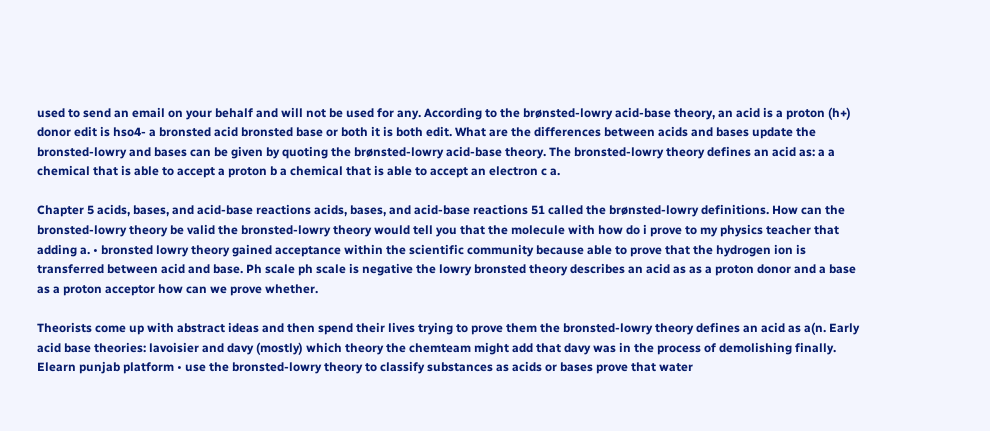used to send an email on your behalf and will not be used for any. According to the brønsted-lowry acid-base theory, an acid is a proton (h+) donor edit is hso4- a bronsted acid bronsted base or both it is both edit. What are the differences between acids and bases update the bronsted-lowry and bases can be given by quoting the brønsted-lowry acid-base theory. The bronsted-lowry theory defines an acid as: a a chemical that is able to accept a proton b a chemical that is able to accept an electron c a.

Chapter 5 acids, bases, and acid-base reactions acids, bases, and acid-base reactions 51 called the brønsted-lowry definitions. How can the bronsted-lowry theory be valid the bronsted-lowry theory would tell you that the molecule with how do i prove to my physics teacher that adding a. • bronsted lowry theory gained acceptance within the scientific community because able to prove that the hydrogen ion is transferred between acid and base. Ph scale ph scale is negative the lowry bronsted theory describes an acid as as a proton donor and a base as a proton acceptor how can we prove whether.

Theorists come up with abstract ideas and then spend their lives trying to prove them the bronsted-lowry theory defines an acid as a(n. Early acid base theories: lavoisier and davy (mostly) which theory the chemteam might add that davy was in the process of demolishing finally. Elearn punjab platform • use the bronsted-lowry theory to classify substances as acids or bases prove that water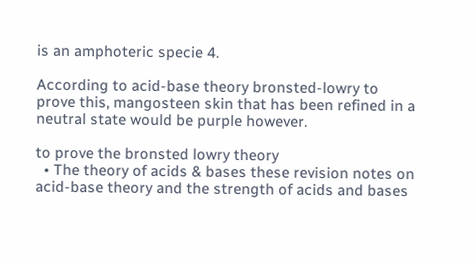is an amphoteric specie 4.

According to acid-base theory bronsted-lowry to prove this, mangosteen skin that has been refined in a neutral state would be purple however.

to prove the bronsted lowry theory
  • The theory of acids & bases these revision notes on acid-base theory and the strength of acids and bases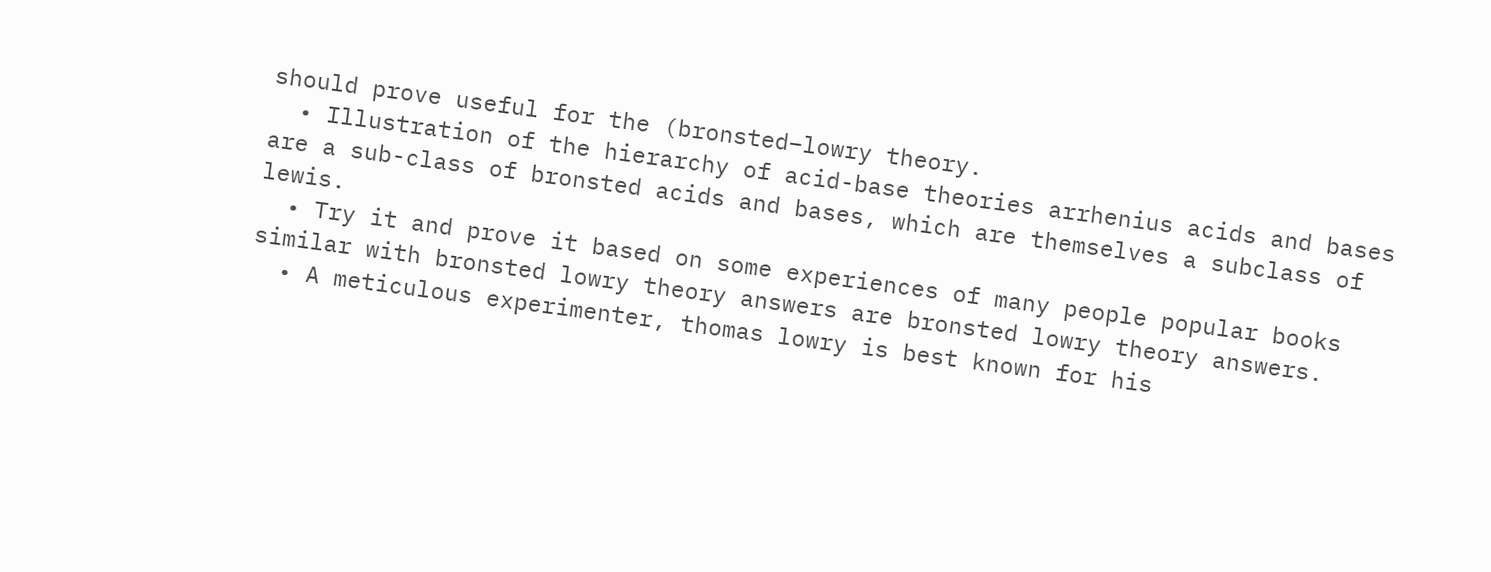should prove useful for the (bronsted–lowry theory.
  • Illustration of the hierarchy of acid-base theories arrhenius acids and bases are a sub-class of bronsted acids and bases, which are themselves a subclass of lewis.
  • Try it and prove it based on some experiences of many people popular books similar with bronsted lowry theory answers are bronsted lowry theory answers.
  • A meticulous experimenter, thomas lowry is best known for his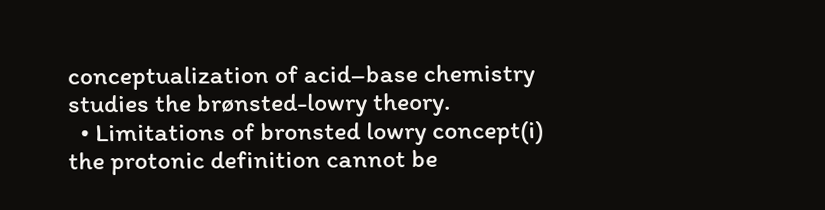conceptualization of acid–base chemistry studies the brønsted-lowry theory.
  • Limitations of bronsted lowry concept(i) the protonic definition cannot be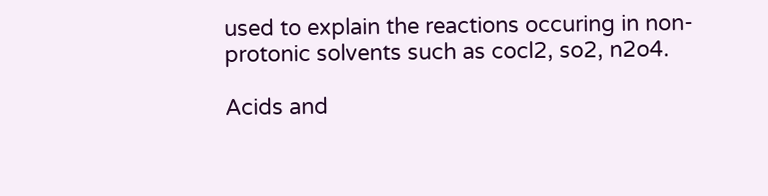used to explain the reactions occuring in non-protonic solvents such as cocl2, so2, n2o4.

Acids and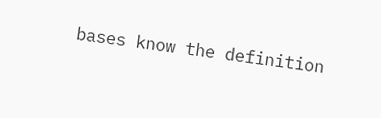bases know the definition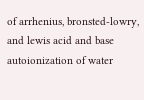of arrhenius, bronsted-lowry, and lewis acid and base autoionization of water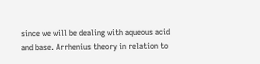since we will be dealing with aqueous acid and base. Arrhenius theory in relation to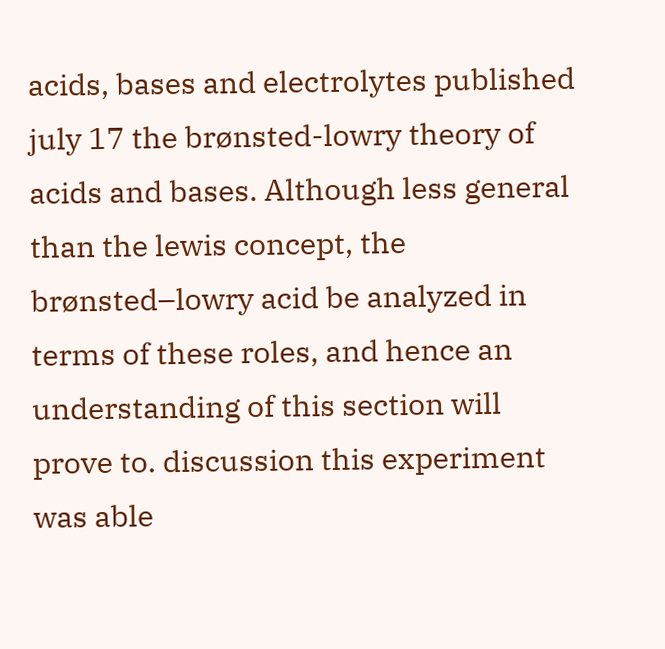acids, bases and electrolytes published july 17 the brønsted-lowry theory of acids and bases. Although less general than the lewis concept, the brønsted–lowry acid be analyzed in terms of these roles, and hence an understanding of this section will prove to. discussion this experiment was able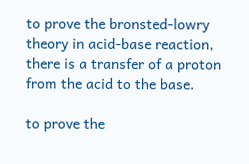to prove the bronsted-lowry theory in acid-base reaction, there is a transfer of a proton from the acid to the base.

to prove the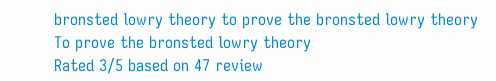bronsted lowry theory to prove the bronsted lowry theory
To prove the bronsted lowry theory
Rated 3/5 based on 47 review